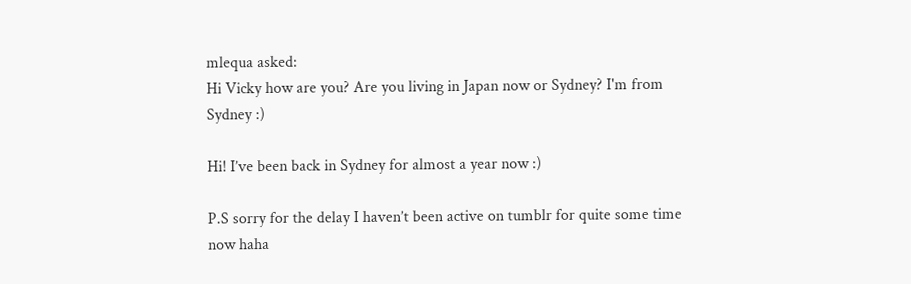mlequa asked:
Hi Vicky how are you? Are you living in Japan now or Sydney? I'm from Sydney :)

Hi! I’ve been back in Sydney for almost a year now :)

P.S sorry for the delay I haven’t been active on tumblr for quite some time now haha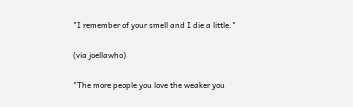"I remember of your smell and I die a little."

(via joellawho)

"The more people you love the weaker you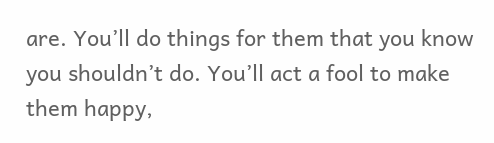are. You’ll do things for them that you know you shouldn’t do. You’ll act a fool to make them happy,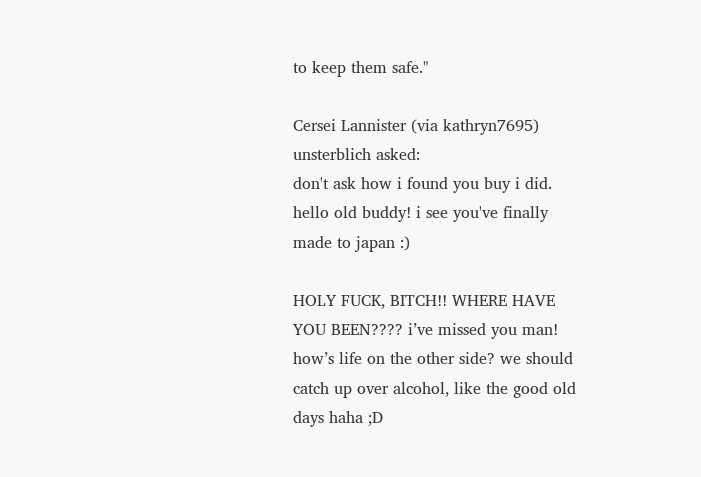to keep them safe."

Cersei Lannister (via kathryn7695)
unsterblich asked:
don't ask how i found you buy i did. hello old buddy! i see you've finally made to japan :)

HOLY FUCK, BITCH!! WHERE HAVE YOU BEEN???? i’ve missed you man! how’s life on the other side? we should catch up over alcohol, like the good old days haha ;D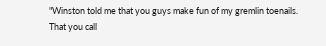"Winston told me that you guys make fun of my gremlin toenails. That you call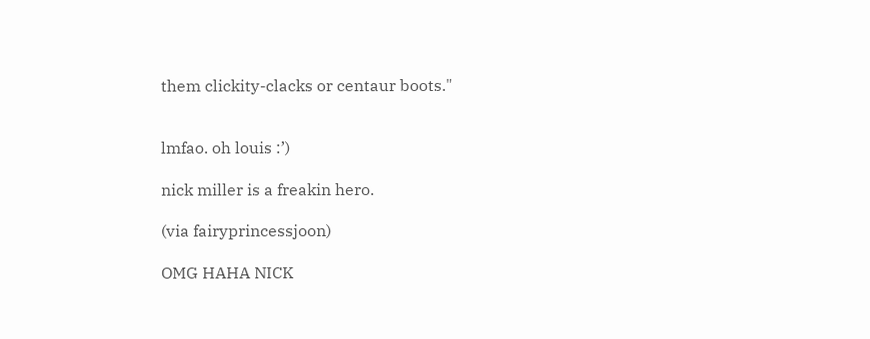them clickity-clacks or centaur boots."


lmfao. oh louis :’)

nick miller is a freakin hero.

(via fairyprincessjoon)

OMG HAHA NICK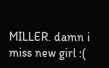MILLER. damn i miss new girl :(